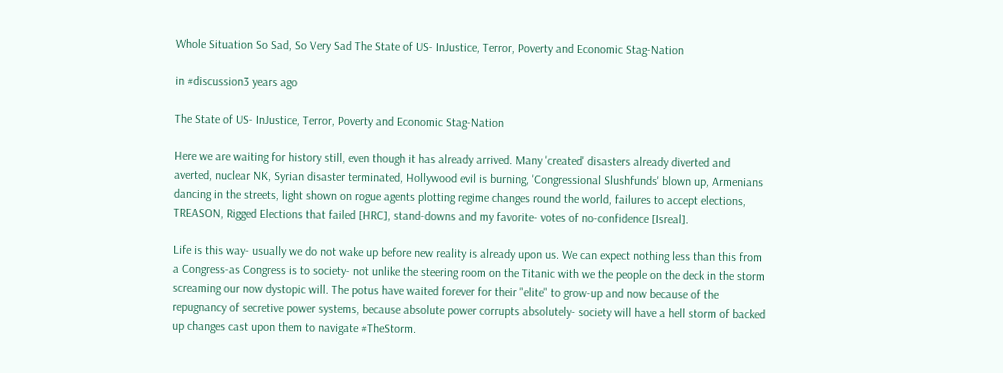Whole Situation So Sad, So Very Sad The State of US- InJustice, Terror, Poverty and Economic Stag-Nation

in #discussion3 years ago

The State of US- InJustice, Terror, Poverty and Economic Stag-Nation

Here we are waiting for history still, even though it has already arrived. Many 'created' disasters already diverted and averted, nuclear NK, Syrian disaster terminated, Hollywood evil is burning, 'Congressional Slushfunds' blown up, Armenians dancing in the streets, light shown on rogue agents plotting regime changes round the world, failures to accept elections, TREASON, Rigged Elections that failed [HRC], stand-downs and my favorite- votes of no-confidence [Isreal].

Life is this way- usually we do not wake up before new reality is already upon us. We can expect nothing less than this from a Congress-as Congress is to society- not unlike the steering room on the Titanic with we the people on the deck in the storm screaming our now dystopic will. The potus have waited forever for their "elite" to grow-up and now because of the repugnancy of secretive power systems, because absolute power corrupts absolutely- society will have a hell storm of backed up changes cast upon them to navigate #TheStorm.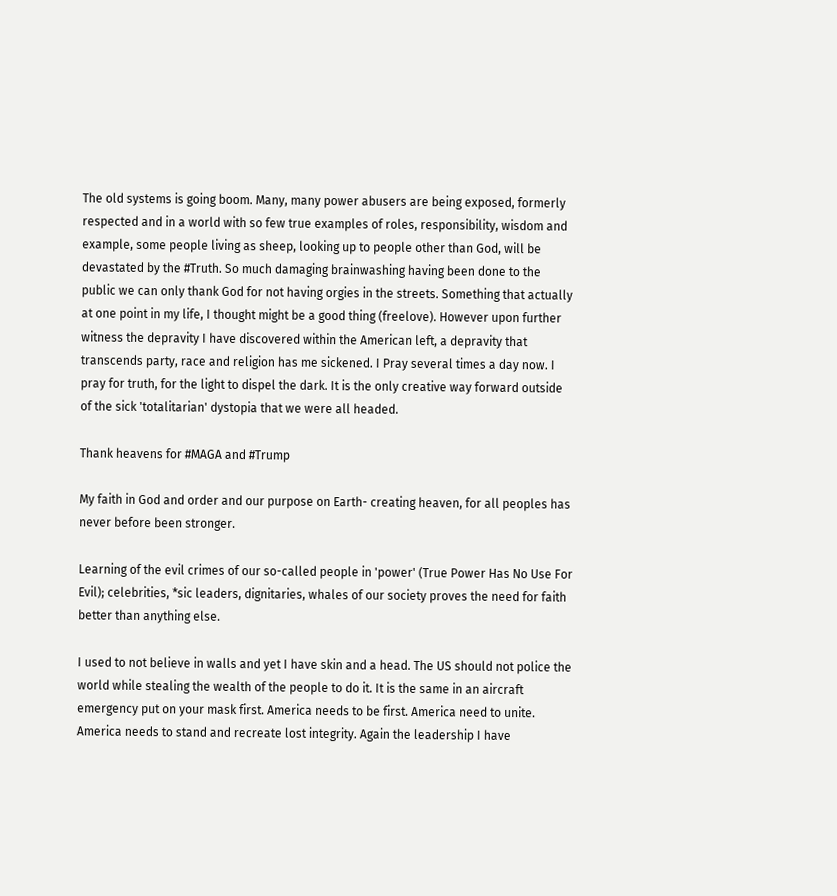The old systems is going boom. Many, many power abusers are being exposed, formerly respected and in a world with so few true examples of roles, responsibility, wisdom and example, some people living as sheep, looking up to people other than God, will be devastated by the #Truth. So much damaging brainwashing having been done to the public we can only thank God for not having orgies in the streets. Something that actually at one point in my life, I thought might be a good thing (freelove). However upon further witness the depravity I have discovered within the American left, a depravity that transcends party, race and religion has me sickened. I Pray several times a day now. I pray for truth, for the light to dispel the dark. It is the only creative way forward outside of the sick 'totalitarian' dystopia that we were all headed.

Thank heavens for #MAGA and #Trump

My faith in God and order and our purpose on Earth- creating heaven, for all peoples has never before been stronger.

Learning of the evil crimes of our so-called people in 'power' (True Power Has No Use For Evil); celebrities, *sic leaders, dignitaries, whales of our society proves the need for faith better than anything else.

I used to not believe in walls and yet I have skin and a head. The US should not police the world while stealing the wealth of the people to do it. It is the same in an aircraft emergency put on your mask first. America needs to be first. America need to unite. America needs to stand and recreate lost integrity. Again the leadership I have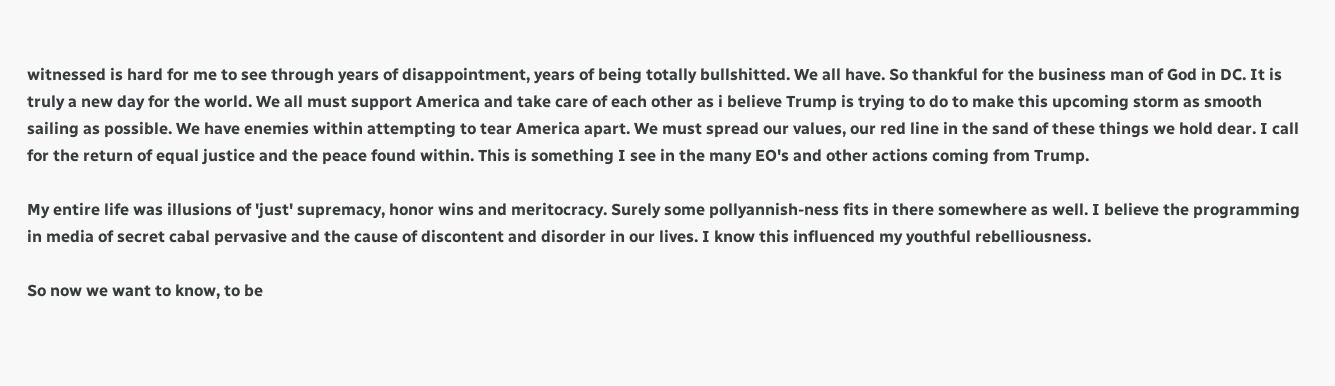witnessed is hard for me to see through years of disappointment, years of being totally bullshitted. We all have. So thankful for the business man of God in DC. It is truly a new day for the world. We all must support America and take care of each other as i believe Trump is trying to do to make this upcoming storm as smooth sailing as possible. We have enemies within attempting to tear America apart. We must spread our values, our red line in the sand of these things we hold dear. I call for the return of equal justice and the peace found within. This is something I see in the many EO's and other actions coming from Trump.

My entire life was illusions of 'just' supremacy, honor wins and meritocracy. Surely some pollyannish-ness fits in there somewhere as well. I believe the programming in media of secret cabal pervasive and the cause of discontent and disorder in our lives. I know this influenced my youthful rebelliousness.

So now we want to know, to be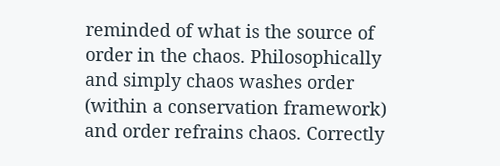reminded of what is the source of order in the chaos. Philosophically and simply chaos washes order (within a conservation framework) and order refrains chaos. Correctly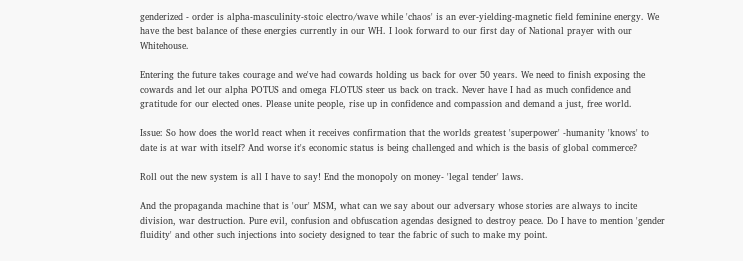genderized - order is alpha-masculinity-stoic electro/wave while 'chaos' is an ever-yielding-magnetic field feminine energy. We have the best balance of these energies currently in our WH. I look forward to our first day of National prayer with our Whitehouse.

Entering the future takes courage and we've had cowards holding us back for over 50 years. We need to finish exposing the cowards and let our alpha POTUS and omega FLOTUS steer us back on track. Never have I had as much confidence and gratitude for our elected ones. Please unite people, rise up in confidence and compassion and demand a just, free world.

Issue: So how does the world react when it receives confirmation that the worlds greatest 'superpower' -humanity 'knows' to date is at war with itself? And worse it's economic status is being challenged and which is the basis of global commerce?

Roll out the new system is all I have to say! End the monopoly on money- 'legal tender' laws.

And the propaganda machine that is 'our' MSM, what can we say about our adversary whose stories are always to incite division, war destruction. Pure evil, confusion and obfuscation agendas designed to destroy peace. Do I have to mention 'gender fluidity' and other such injections into society designed to tear the fabric of such to make my point.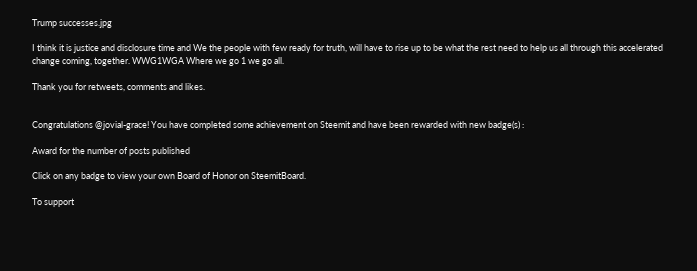Trump successes.jpg

I think it is justice and disclosure time and We the people with few ready for truth, will have to rise up to be what the rest need to help us all through this accelerated change coming, together. WWG1WGA Where we go 1 we go all.

Thank you for retweets, comments and likes.


Congratulations @jovial-grace! You have completed some achievement on Steemit and have been rewarded with new badge(s) :

Award for the number of posts published

Click on any badge to view your own Board of Honor on SteemitBoard.

To support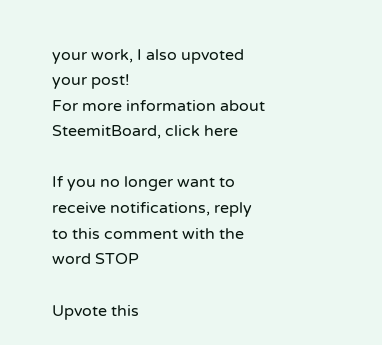your work, I also upvoted your post!
For more information about SteemitBoard, click here

If you no longer want to receive notifications, reply to this comment with the word STOP

Upvote this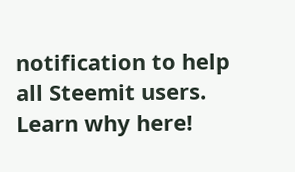notification to help all Steemit users. Learn why here!